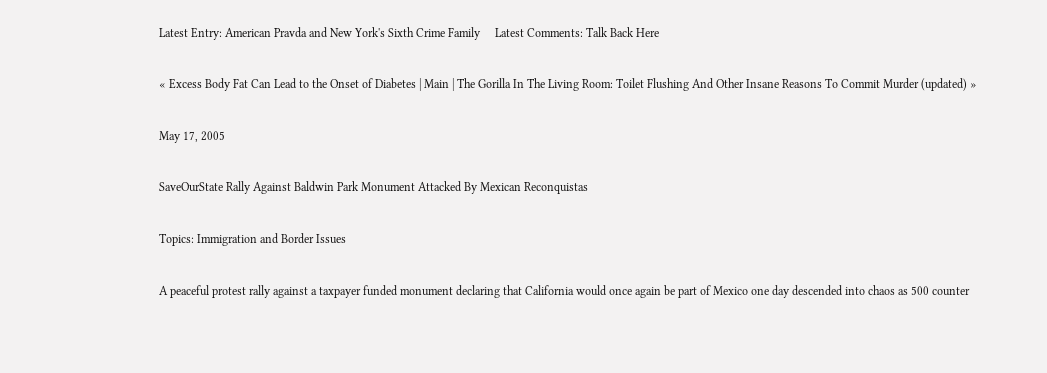Latest Entry: American Pravda and New York's Sixth Crime Family     Latest Comments: Talk Back Here

« Excess Body Fat Can Lead to the Onset of Diabetes | Main | The Gorilla In The Living Room: Toilet Flushing And Other Insane Reasons To Commit Murder (updated) »

May 17, 2005

SaveOurState Rally Against Baldwin Park Monument Attacked By Mexican Reconquistas

Topics: Immigration and Border Issues

A peaceful protest rally against a taxpayer funded monument declaring that California would once again be part of Mexico one day descended into chaos as 500 counter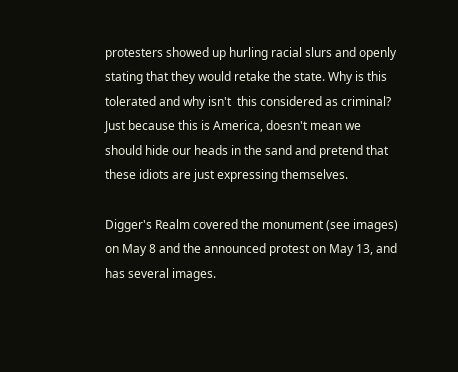protesters showed up hurling racial slurs and openly stating that they would retake the state. Why is this tolerated and why isn't  this considered as criminal? Just because this is America, doesn't mean we should hide our heads in the sand and pretend that these idiots are just expressing themselves.

Digger's Realm covered the monument (see images) on May 8 and the announced protest on May 13, and has several images.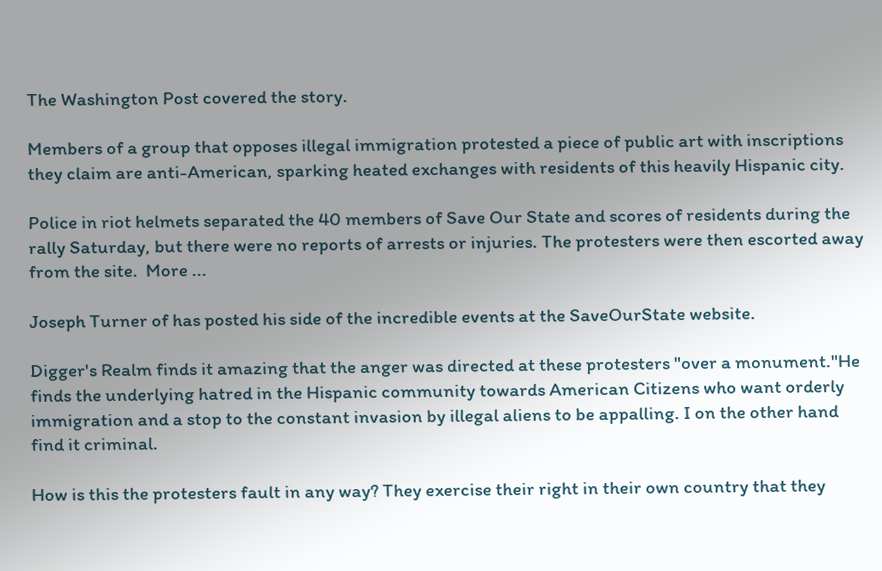The Washington Post covered the story.

Members of a group that opposes illegal immigration protested a piece of public art with inscriptions they claim are anti-American, sparking heated exchanges with residents of this heavily Hispanic city.

Police in riot helmets separated the 40 members of Save Our State and scores of residents during the rally Saturday, but there were no reports of arrests or injuries. The protesters were then escorted away from the site.  More ...

Joseph Turner of has posted his side of the incredible events at the SaveOurState website.

Digger's Realm finds it amazing that the anger was directed at these protesters "over a monument."He finds the underlying hatred in the Hispanic community towards American Citizens who want orderly immigration and a stop to the constant invasion by illegal aliens to be appalling. I on the other hand find it criminal.

How is this the protesters fault in any way? They exercise their right in their own country that they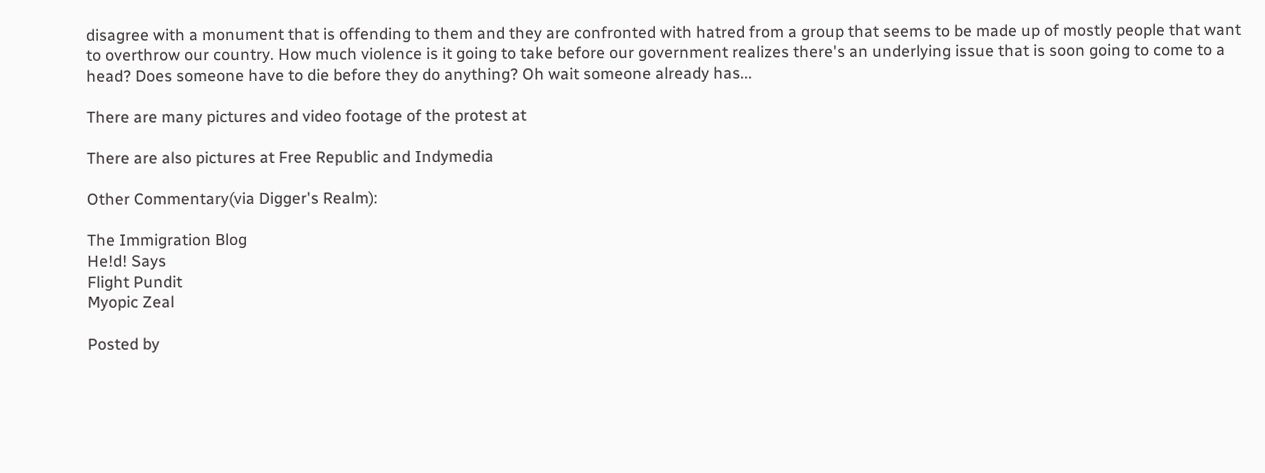disagree with a monument that is offending to them and they are confronted with hatred from a group that seems to be made up of mostly people that want to overthrow our country. How much violence is it going to take before our government realizes there's an underlying issue that is soon going to come to a head? Does someone have to die before they do anything? Oh wait someone already has...

There are many pictures and video footage of the protest at

There are also pictures at Free Republic and Indymedia

Other Commentary(via Digger's Realm):

The Immigration Blog
He!d! Says
Flight Pundit
Myopic Zeal

Posted by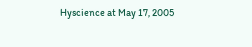Hyscience at May 17, 2005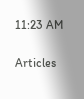11:23 AM

Articles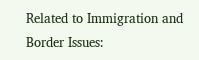Related to Immigration and Border Issues: